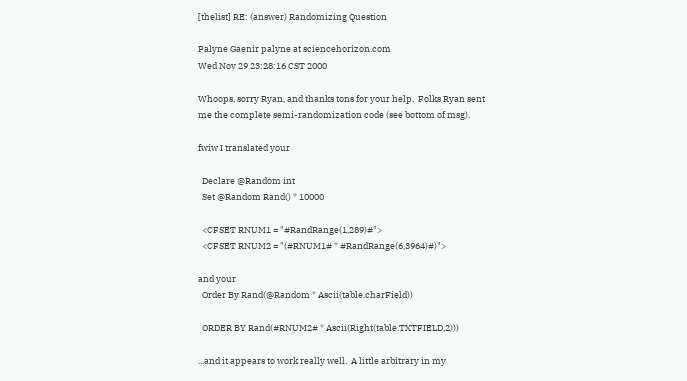[thelist] RE: (answer) Randomizing Question

Palyne Gaenir palyne at sciencehorizon.com
Wed Nov 29 23:28:16 CST 2000

Whoops, sorry Ryan, and thanks tons for your help.  Folks Ryan sent
me the complete semi-randomization code (see bottom of msg).

fwiw I translated your

  Declare @Random int
  Set @Random Rand() * 10000

  <CFSET RNUM1 = "#RandRange(1,289)#">
  <CFSET RNUM2 = "(#RNUM1# * #RandRange(6,3964)#)">

and your
  Order By Rand(@Random * Ascii(table.charField))

  ORDER BY Rand(#RNUM2# * Ascii(Right(table.TXTFIELD,2)))

...and it appears to work really well.  A little arbitrary in my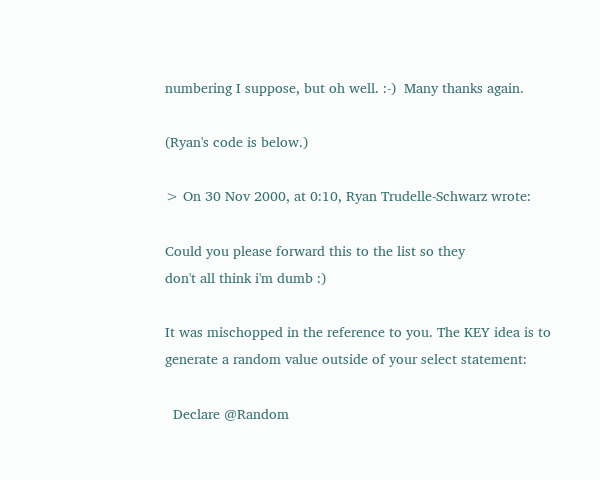numbering I suppose, but oh well. :-)  Many thanks again.

(Ryan's code is below.)

> On 30 Nov 2000, at 0:10, Ryan Trudelle-Schwarz wrote:

Could you please forward this to the list so they
don't all think i'm dumb :)

It was mischopped in the reference to you. The KEY idea is to
generate a random value outside of your select statement:

  Declare @Random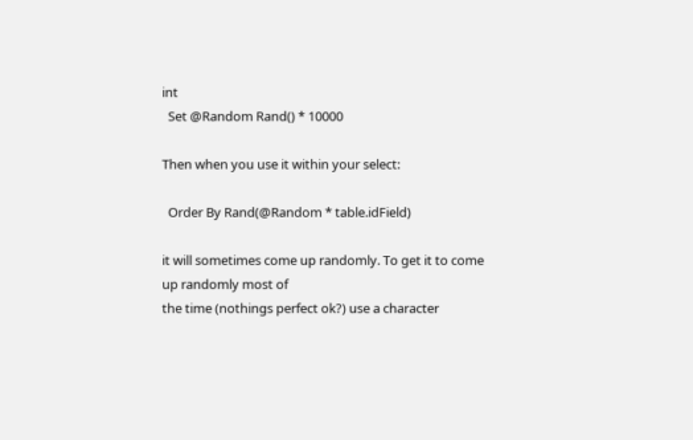int
  Set @Random Rand() * 10000

Then when you use it within your select:

  Order By Rand(@Random * table.idField)

it will sometimes come up randomly. To get it to come up randomly most of
the time (nothings perfect ok?) use a character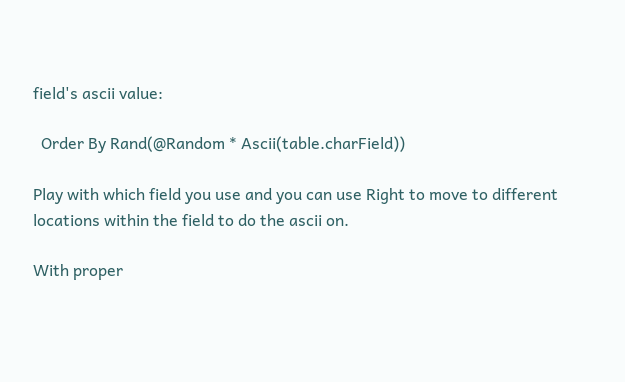field's ascii value:

  Order By Rand(@Random * Ascii(table.charField))

Play with which field you use and you can use Right to move to different
locations within the field to do the ascii on.

With proper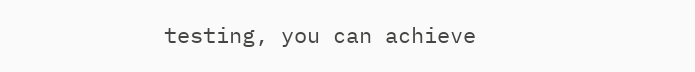testing, you can achieve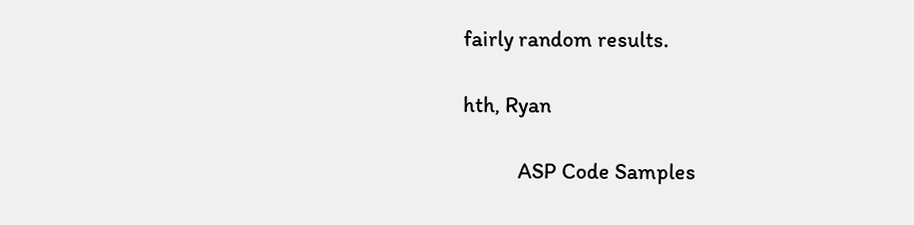fairly random results.

hth, Ryan

           ASP Code Samples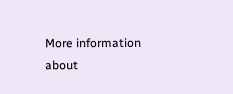More information about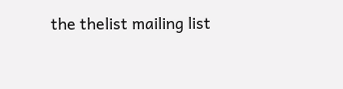the thelist mailing list